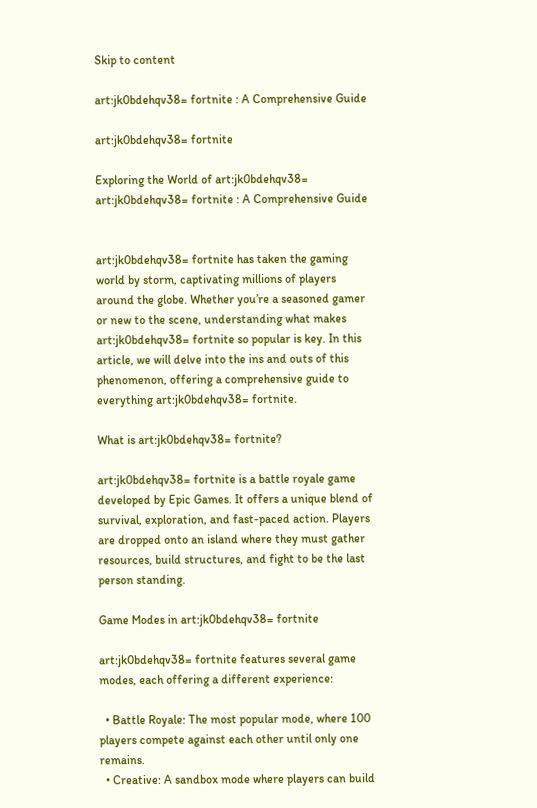Skip to content

art:jk0bdehqv38= fortnite : A Comprehensive Guide

art:jk0bdehqv38= fortnite

Exploring the World of art:jk0bdehqv38= art:jk0bdehqv38= fortnite : A Comprehensive Guide


art:jk0bdehqv38= fortnite has taken the gaming world by storm, captivating millions of players around the globe. Whether you’re a seasoned gamer or new to the scene, understanding what makes art:jk0bdehqv38= fortnite so popular is key. In this article, we will delve into the ins and outs of this phenomenon, offering a comprehensive guide to everything art:jk0bdehqv38= fortnite.

What is art:jk0bdehqv38= fortnite?

art:jk0bdehqv38= fortnite is a battle royale game developed by Epic Games. It offers a unique blend of survival, exploration, and fast-paced action. Players are dropped onto an island where they must gather resources, build structures, and fight to be the last person standing.

Game Modes in art:jk0bdehqv38= fortnite

art:jk0bdehqv38= fortnite features several game modes, each offering a different experience:

  • Battle Royale: The most popular mode, where 100 players compete against each other until only one remains.
  • Creative: A sandbox mode where players can build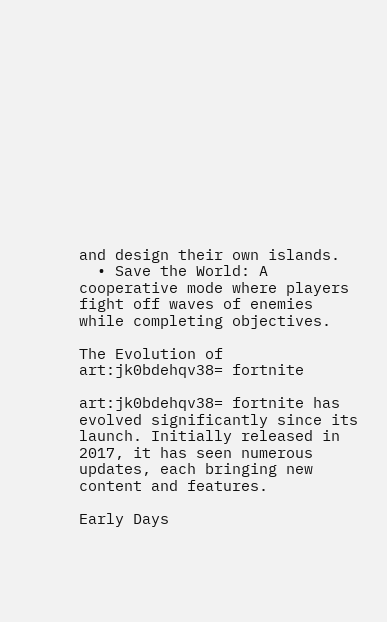and design their own islands.
  • Save the World: A cooperative mode where players fight off waves of enemies while completing objectives.

The Evolution of art:jk0bdehqv38= fortnite

art:jk0bdehqv38= fortnite has evolved significantly since its launch. Initially released in 2017, it has seen numerous updates, each bringing new content and features.

Early Days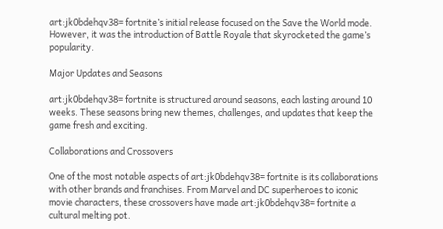art:jk0bdehqv38= fortnite’s initial release focused on the Save the World mode. However, it was the introduction of Battle Royale that skyrocketed the game’s popularity.

Major Updates and Seasons

art:jk0bdehqv38= fortnite is structured around seasons, each lasting around 10 weeks. These seasons bring new themes, challenges, and updates that keep the game fresh and exciting.

Collaborations and Crossovers

One of the most notable aspects of art:jk0bdehqv38= fortnite is its collaborations with other brands and franchises. From Marvel and DC superheroes to iconic movie characters, these crossovers have made art:jk0bdehqv38= fortnite a cultural melting pot.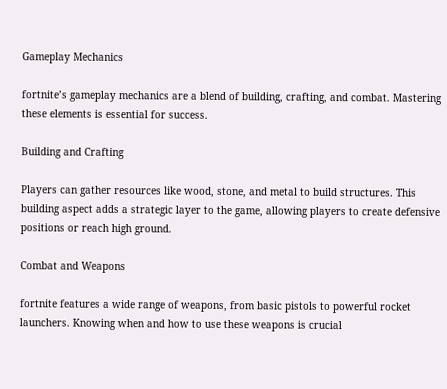Gameplay Mechanics

fortnite’s gameplay mechanics are a blend of building, crafting, and combat. Mastering these elements is essential for success.

Building and Crafting

Players can gather resources like wood, stone, and metal to build structures. This building aspect adds a strategic layer to the game, allowing players to create defensive positions or reach high ground.

Combat and Weapons

fortnite features a wide range of weapons, from basic pistols to powerful rocket launchers. Knowing when and how to use these weapons is crucial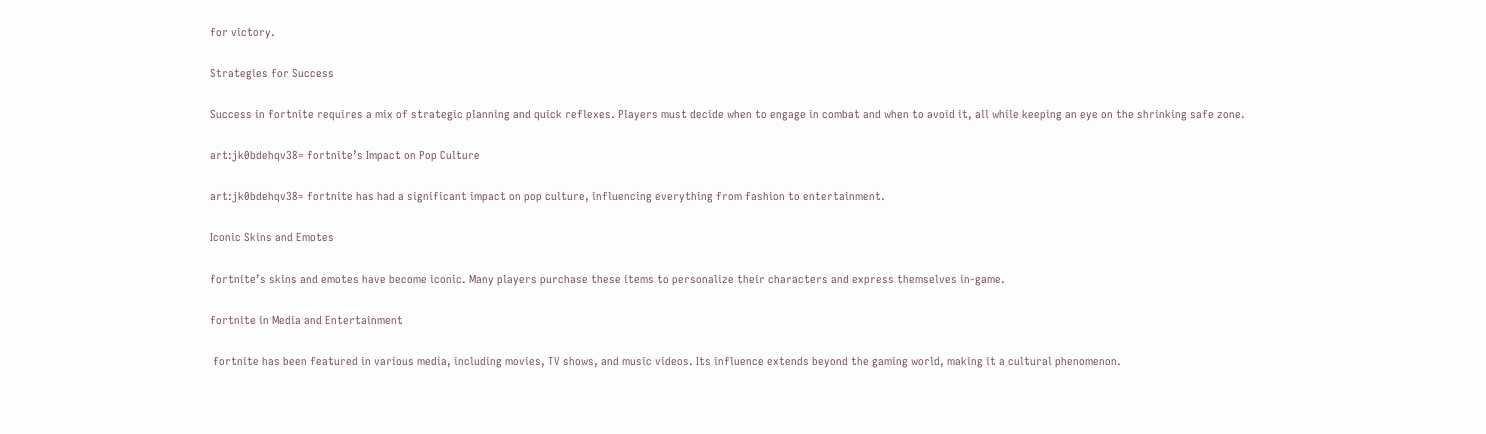for victory.

Strategies for Success

Success in fortnite requires a mix of strategic planning and quick reflexes. Players must decide when to engage in combat and when to avoid it, all while keeping an eye on the shrinking safe zone.

art:jk0bdehqv38= fortnite’s Impact on Pop Culture

art:jk0bdehqv38= fortnite has had a significant impact on pop culture, influencing everything from fashion to entertainment.

Iconic Skins and Emotes

fortnite’s skins and emotes have become iconic. Many players purchase these items to personalize their characters and express themselves in-game.

fortnite in Media and Entertainment

 fortnite has been featured in various media, including movies, TV shows, and music videos. Its influence extends beyond the gaming world, making it a cultural phenomenon.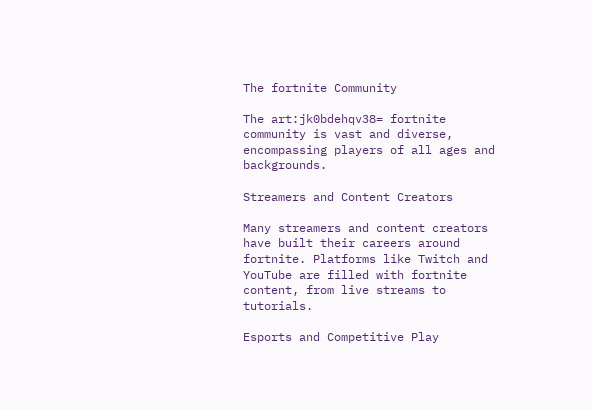The fortnite Community

The art:jk0bdehqv38= fortnite community is vast and diverse, encompassing players of all ages and backgrounds.

Streamers and Content Creators

Many streamers and content creators have built their careers around  fortnite. Platforms like Twitch and YouTube are filled with fortnite content, from live streams to tutorials.

Esports and Competitive Play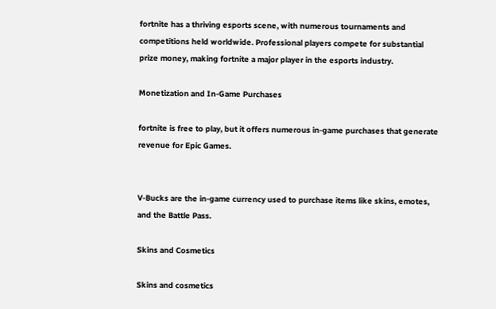fortnite has a thriving esports scene, with numerous tournaments and competitions held worldwide. Professional players compete for substantial prize money, making fortnite a major player in the esports industry.

Monetization and In-Game Purchases

fortnite is free to play, but it offers numerous in-game purchases that generate revenue for Epic Games.


V-Bucks are the in-game currency used to purchase items like skins, emotes, and the Battle Pass.

Skins and Cosmetics

Skins and cosmetics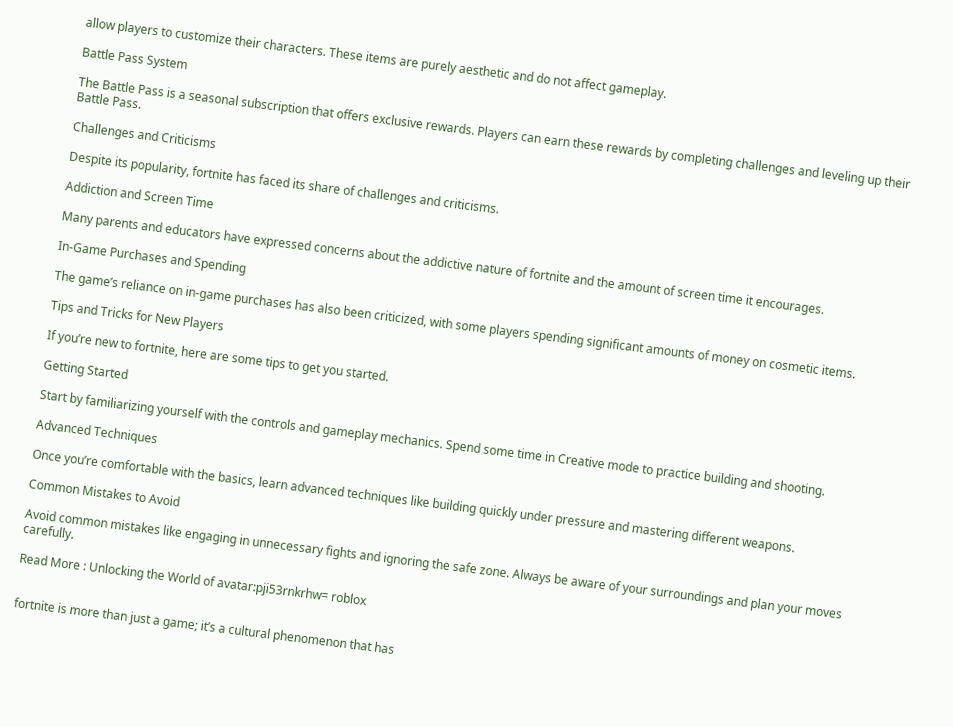allow players to customize their characters. These items are purely aesthetic and do not affect gameplay.

Battle Pass System

The Battle Pass is a seasonal subscription that offers exclusive rewards. Players can earn these rewards by completing challenges and leveling up their Battle Pass.

Challenges and Criticisms

Despite its popularity, fortnite has faced its share of challenges and criticisms.

Addiction and Screen Time

Many parents and educators have expressed concerns about the addictive nature of fortnite and the amount of screen time it encourages.

In-Game Purchases and Spending

The game’s reliance on in-game purchases has also been criticized, with some players spending significant amounts of money on cosmetic items.

Tips and Tricks for New Players

If you’re new to fortnite, here are some tips to get you started.

Getting Started

Start by familiarizing yourself with the controls and gameplay mechanics. Spend some time in Creative mode to practice building and shooting.

Advanced Techniques

Once you’re comfortable with the basics, learn advanced techniques like building quickly under pressure and mastering different weapons.

Common Mistakes to Avoid

Avoid common mistakes like engaging in unnecessary fights and ignoring the safe zone. Always be aware of your surroundings and plan your moves carefully.

Read More : Unlocking the World of avatar:pji53rnkrhw= roblox


fortnite is more than just a game; it’s a cultural phenomenon that has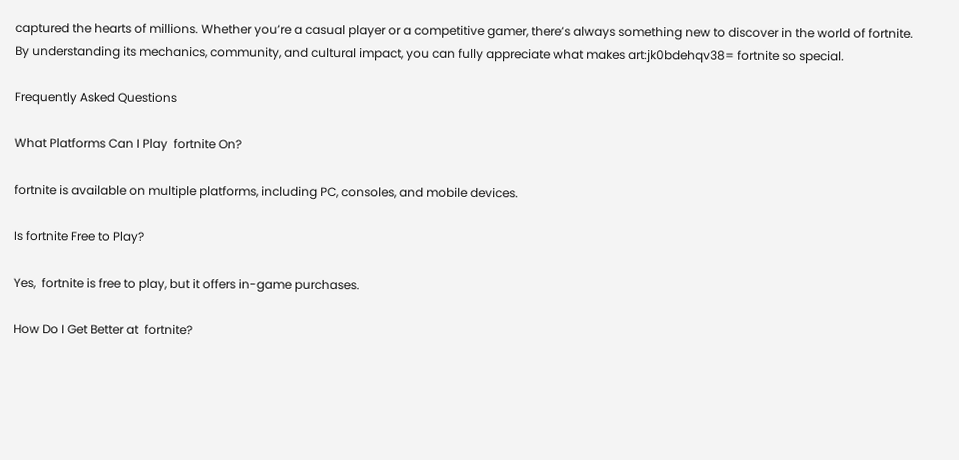captured the hearts of millions. Whether you’re a casual player or a competitive gamer, there’s always something new to discover in the world of fortnite. By understanding its mechanics, community, and cultural impact, you can fully appreciate what makes art:jk0bdehqv38= fortnite so special.

Frequently Asked Questions

What Platforms Can I Play  fortnite On?

fortnite is available on multiple platforms, including PC, consoles, and mobile devices.

Is fortnite Free to Play?

Yes,  fortnite is free to play, but it offers in-game purchases.

How Do I Get Better at  fortnite?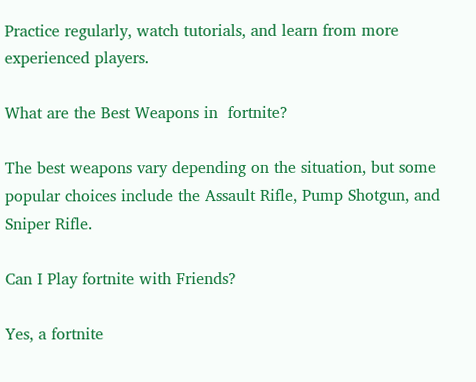Practice regularly, watch tutorials, and learn from more experienced players.

What are the Best Weapons in  fortnite?

The best weapons vary depending on the situation, but some popular choices include the Assault Rifle, Pump Shotgun, and Sniper Rifle.

Can I Play fortnite with Friends?

Yes, a fortnite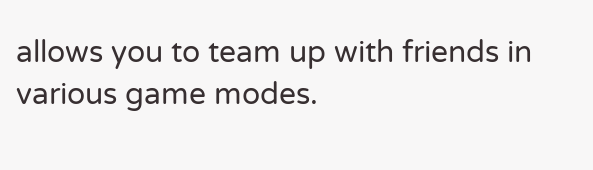allows you to team up with friends in various game modes.